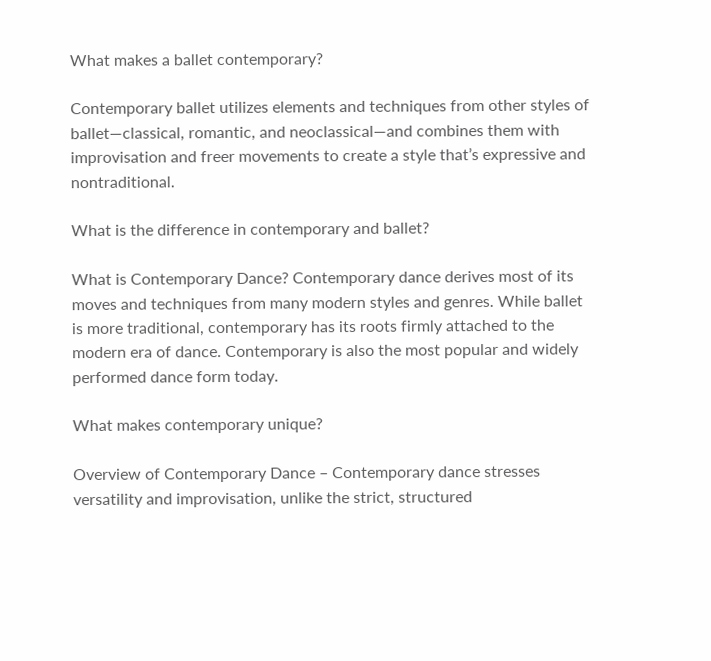What makes a ballet contemporary?

Contemporary ballet utilizes elements and techniques from other styles of ballet—classical, romantic, and neoclassical—and combines them with improvisation and freer movements to create a style that’s expressive and nontraditional.

What is the difference in contemporary and ballet?

What is Contemporary Dance? Contemporary dance derives most of its moves and techniques from many modern styles and genres. While ballet is more traditional, contemporary has its roots firmly attached to the modern era of dance. Contemporary is also the most popular and widely performed dance form today.

What makes contemporary unique?

Overview of Contemporary Dance – Contemporary dance stresses versatility and improvisation, unlike the strict, structured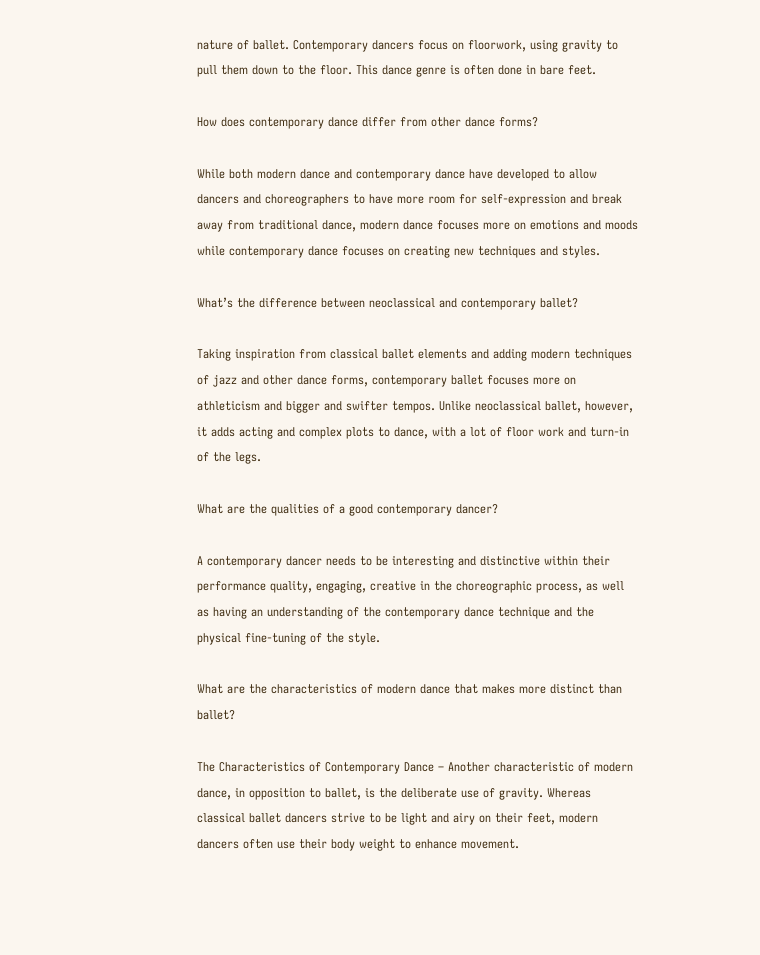nature of ballet. Contemporary dancers focus on floorwork, using gravity to pull them down to the floor. This dance genre is often done in bare feet.

How does contemporary dance differ from other dance forms?

While both modern dance and contemporary dance have developed to allow dancers and choreographers to have more room for self-expression and break away from traditional dance, modern dance focuses more on emotions and moods while contemporary dance focuses on creating new techniques and styles.

What’s the difference between neoclassical and contemporary ballet?

Taking inspiration from classical ballet elements and adding modern techniques of jazz and other dance forms, contemporary ballet focuses more on athleticism and bigger and swifter tempos. Unlike neoclassical ballet, however, it adds acting and complex plots to dance, with a lot of floor work and turn-in of the legs.

What are the qualities of a good contemporary dancer?

A contemporary dancer needs to be interesting and distinctive within their performance quality, engaging, creative in the choreographic process, as well as having an understanding of the contemporary dance technique and the physical fine-tuning of the style.

What are the characteristics of modern dance that makes more distinct than ballet?

The Characteristics of Contemporary Dance – Another characteristic of modern dance, in opposition to ballet, is the deliberate use of gravity. Whereas classical ballet dancers strive to be light and airy on their feet, modern dancers often use their body weight to enhance movement.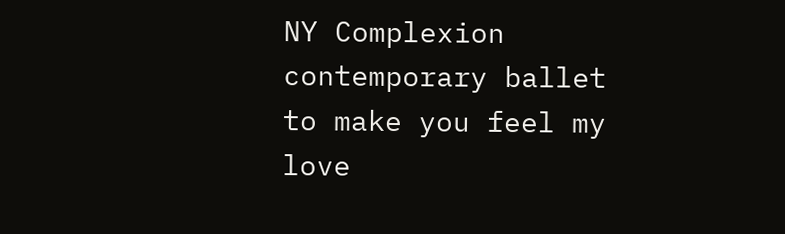NY Complexion contemporary ballet to make you feel my love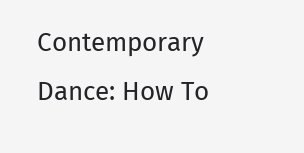Contemporary Dance: How To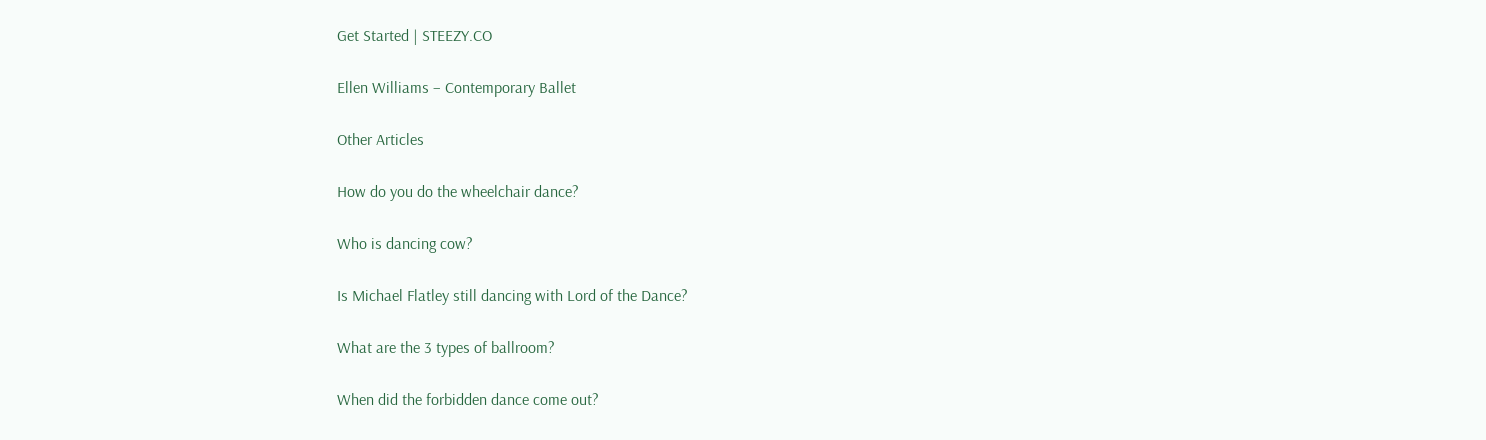Get Started | STEEZY.CO

Ellen Williams – Contemporary Ballet

Other Articles

How do you do the wheelchair dance?

Who is dancing cow?

Is Michael Flatley still dancing with Lord of the Dance?

What are the 3 types of ballroom?

When did the forbidden dance come out?